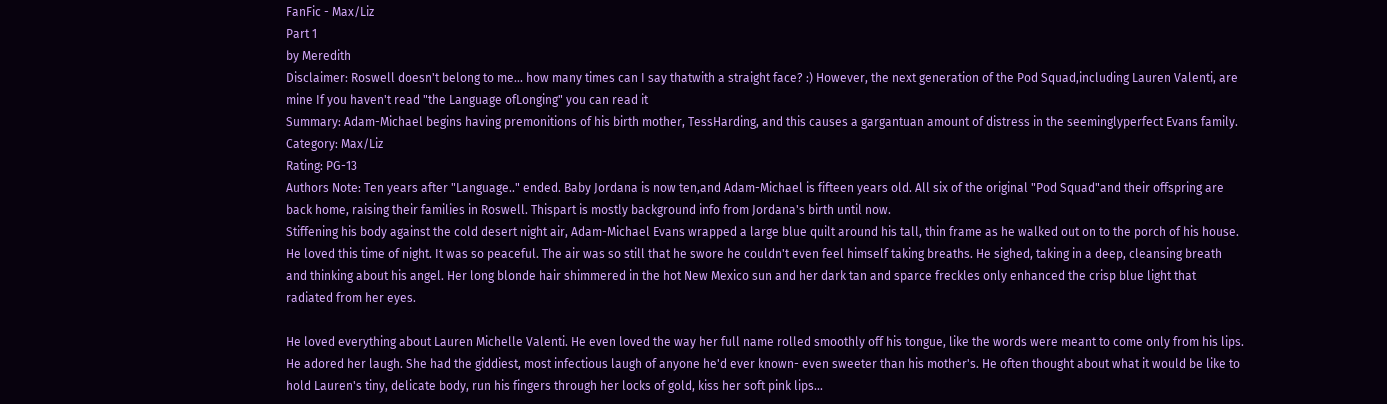FanFic - Max/Liz
Part 1
by Meredith
Disclaimer: Roswell doesn't belong to me... how many times can I say thatwith a straight face? :) However, the next generation of the Pod Squad,including Lauren Valenti, are mine If you haven't read "the Language ofLonging" you can read it
Summary: Adam-Michael begins having premonitions of his birth mother, TessHarding, and this causes a gargantuan amount of distress in the seeminglyperfect Evans family.
Category: Max/Liz
Rating: PG-13
Authors Note: Ten years after "Language.." ended. Baby Jordana is now ten,and Adam-Michael is fifteen years old. All six of the original "Pod Squad"and their offspring are back home, raising their families in Roswell. Thispart is mostly background info from Jordana's birth until now.
Stiffening his body against the cold desert night air, Adam-Michael Evans wrapped a large blue quilt around his tall, thin frame as he walked out on to the porch of his house. He loved this time of night. It was so peaceful. The air was so still that he swore he couldn't even feel himself taking breaths. He sighed, taking in a deep, cleansing breath and thinking about his angel. Her long blonde hair shimmered in the hot New Mexico sun and her dark tan and sparce freckles only enhanced the crisp blue light that radiated from her eyes.

He loved everything about Lauren Michelle Valenti. He even loved the way her full name rolled smoothly off his tongue, like the words were meant to come only from his lips. He adored her laugh. She had the giddiest, most infectious laugh of anyone he'd ever known- even sweeter than his mother's. He often thought about what it would be like to hold Lauren's tiny, delicate body, run his fingers through her locks of gold, kiss her soft pink lips...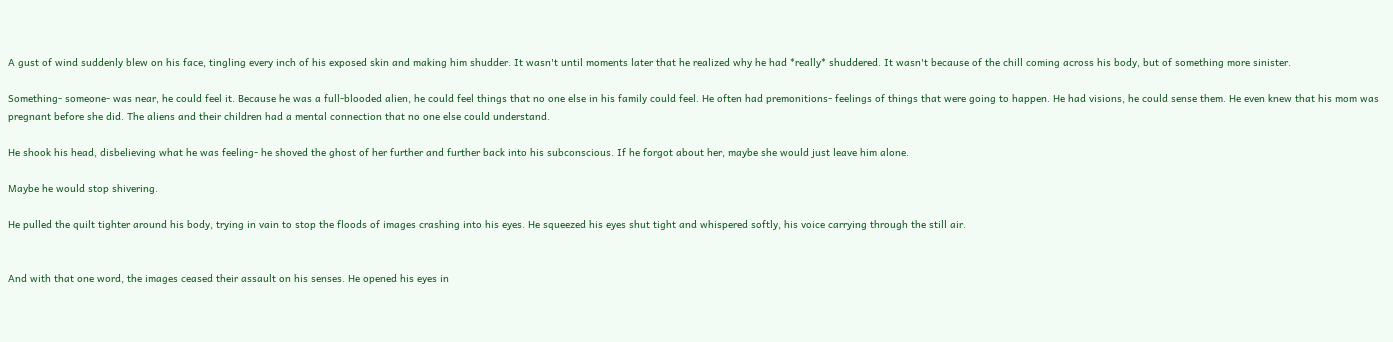A gust of wind suddenly blew on his face, tingling every inch of his exposed skin and making him shudder. It wasn't until moments later that he realized why he had *really* shuddered. It wasn't because of the chill coming across his body, but of something more sinister.

Something- someone- was near, he could feel it. Because he was a full-blooded alien, he could feel things that no one else in his family could feel. He often had premonitions- feelings of things that were going to happen. He had visions, he could sense them. He even knew that his mom was pregnant before she did. The aliens and their children had a mental connection that no one else could understand.

He shook his head, disbelieving what he was feeling- he shoved the ghost of her further and further back into his subconscious. If he forgot about her, maybe she would just leave him alone.

Maybe he would stop shivering.

He pulled the quilt tighter around his body, trying in vain to stop the floods of images crashing into his eyes. He squeezed his eyes shut tight and whispered softly, his voice carrying through the still air.


And with that one word, the images ceased their assault on his senses. He opened his eyes in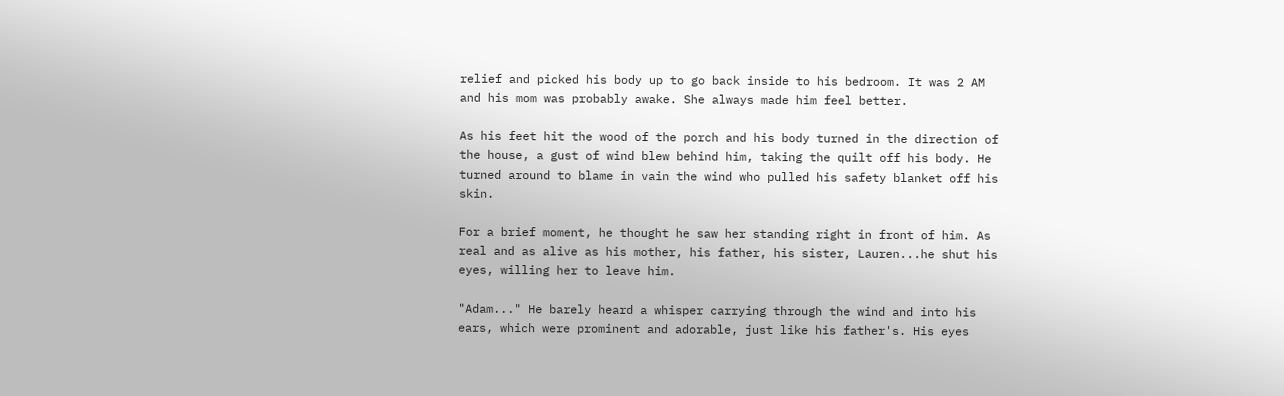relief and picked his body up to go back inside to his bedroom. It was 2 AM and his mom was probably awake. She always made him feel better.

As his feet hit the wood of the porch and his body turned in the direction of the house, a gust of wind blew behind him, taking the quilt off his body. He turned around to blame in vain the wind who pulled his safety blanket off his skin.

For a brief moment, he thought he saw her standing right in front of him. As real and as alive as his mother, his father, his sister, Lauren...he shut his eyes, willing her to leave him.

"Adam..." He barely heard a whisper carrying through the wind and into his ears, which were prominent and adorable, just like his father's. His eyes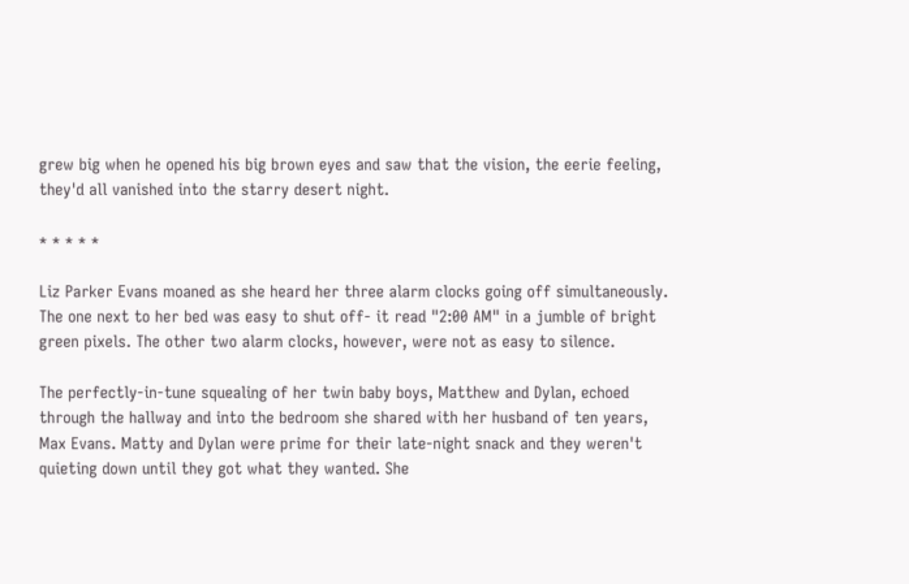grew big when he opened his big brown eyes and saw that the vision, the eerie feeling, they'd all vanished into the starry desert night.

* * * * *

Liz Parker Evans moaned as she heard her three alarm clocks going off simultaneously. The one next to her bed was easy to shut off- it read "2:00 AM" in a jumble of bright green pixels. The other two alarm clocks, however, were not as easy to silence.

The perfectly-in-tune squealing of her twin baby boys, Matthew and Dylan, echoed through the hallway and into the bedroom she shared with her husband of ten years, Max Evans. Matty and Dylan were prime for their late-night snack and they weren't quieting down until they got what they wanted. She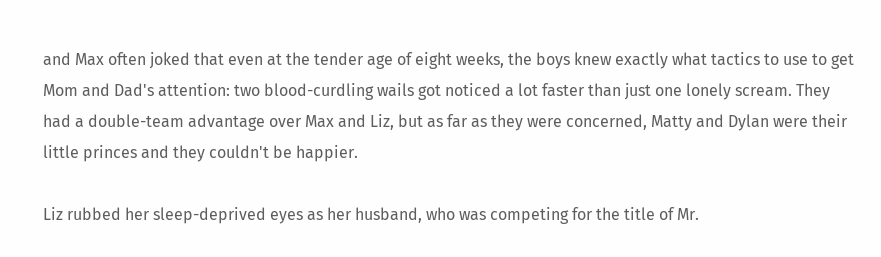and Max often joked that even at the tender age of eight weeks, the boys knew exactly what tactics to use to get Mom and Dad's attention: two blood-curdling wails got noticed a lot faster than just one lonely scream. They had a double-team advantage over Max and Liz, but as far as they were concerned, Matty and Dylan were their little princes and they couldn't be happier.

Liz rubbed her sleep-deprived eyes as her husband, who was competing for the title of Mr.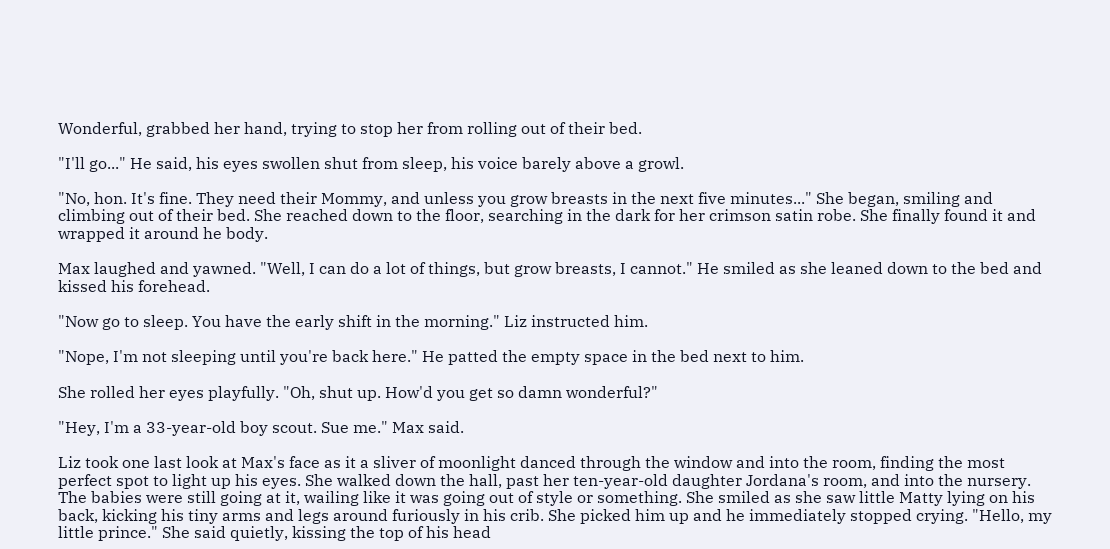Wonderful, grabbed her hand, trying to stop her from rolling out of their bed.

"I'll go..." He said, his eyes swollen shut from sleep, his voice barely above a growl.

"No, hon. It's fine. They need their Mommy, and unless you grow breasts in the next five minutes..." She began, smiling and climbing out of their bed. She reached down to the floor, searching in the dark for her crimson satin robe. She finally found it and wrapped it around he body.

Max laughed and yawned. "Well, I can do a lot of things, but grow breasts, I cannot." He smiled as she leaned down to the bed and kissed his forehead.

"Now go to sleep. You have the early shift in the morning." Liz instructed him.

"Nope, I'm not sleeping until you're back here." He patted the empty space in the bed next to him.

She rolled her eyes playfully. "Oh, shut up. How'd you get so damn wonderful?"

"Hey, I'm a 33-year-old boy scout. Sue me." Max said.

Liz took one last look at Max's face as it a sliver of moonlight danced through the window and into the room, finding the most perfect spot to light up his eyes. She walked down the hall, past her ten-year-old daughter Jordana's room, and into the nursery. The babies were still going at it, wailing like it was going out of style or something. She smiled as she saw little Matty lying on his back, kicking his tiny arms and legs around furiously in his crib. She picked him up and he immediately stopped crying. "Hello, my little prince." She said quietly, kissing the top of his head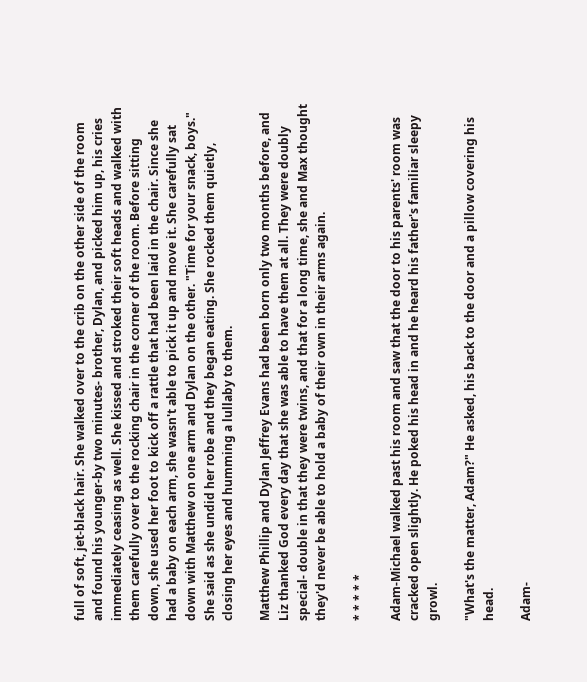full of soft, jet-black hair. She walked over to the crib on the other side of the room and found his younger-by two minutes- brother, Dylan, and picked him up, his cries immediately ceasing as well. She kissed and stroked their soft heads and walked with them carefully over to the rocking chair in the corner of the room. Before sitting down, she used her foot to kick off a rattle that had been laid in the chair. Since she had a baby on each arm, she wasn't able to pick it up and move it. She carefully sat down with Matthew on one arm and Dylan on the other. "Time for your snack, boys." She said as she undid her robe and they began eating. She rocked them quietly, closing her eyes and humming a lullaby to them.

Matthew Phillip and Dylan Jeffrey Evans had been born only two months before, and Liz thanked God every day that she was able to have them at all. They were doubly special- double in that they were twins, and that for a long time, she and Max thought they'd never be able to hold a baby of their own in their arms again.

* * * * *

Adam-Michael walked past his room and saw that the door to his parents' room was cracked open slightly. He poked his head in and he heard his father's familiar sleepy growl.

"What's the matter, Adam?" He asked, his back to the door and a pillow covering his head.

Adam-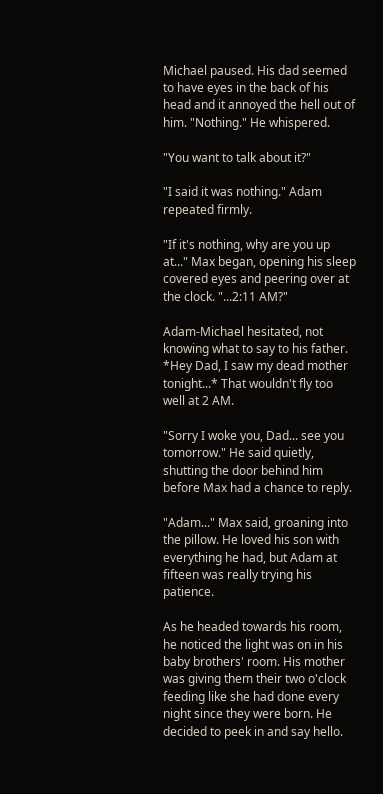Michael paused. His dad seemed to have eyes in the back of his head and it annoyed the hell out of him. "Nothing." He whispered.

"You want to talk about it?"

"I said it was nothing." Adam repeated firmly.

"If it's nothing, why are you up at..." Max began, opening his sleep covered eyes and peering over at the clock. "...2:11 AM?"

Adam-Michael hesitated, not knowing what to say to his father. *Hey Dad, I saw my dead mother tonight...* That wouldn't fly too well at 2 AM.

"Sorry I woke you, Dad... see you tomorrow." He said quietly, shutting the door behind him before Max had a chance to reply.

"Adam..." Max said, groaning into the pillow. He loved his son with everything he had, but Adam at fifteen was really trying his patience.

As he headed towards his room, he noticed the light was on in his baby brothers' room. His mother was giving them their two o'clock feeding like she had done every night since they were born. He decided to peek in and say hello.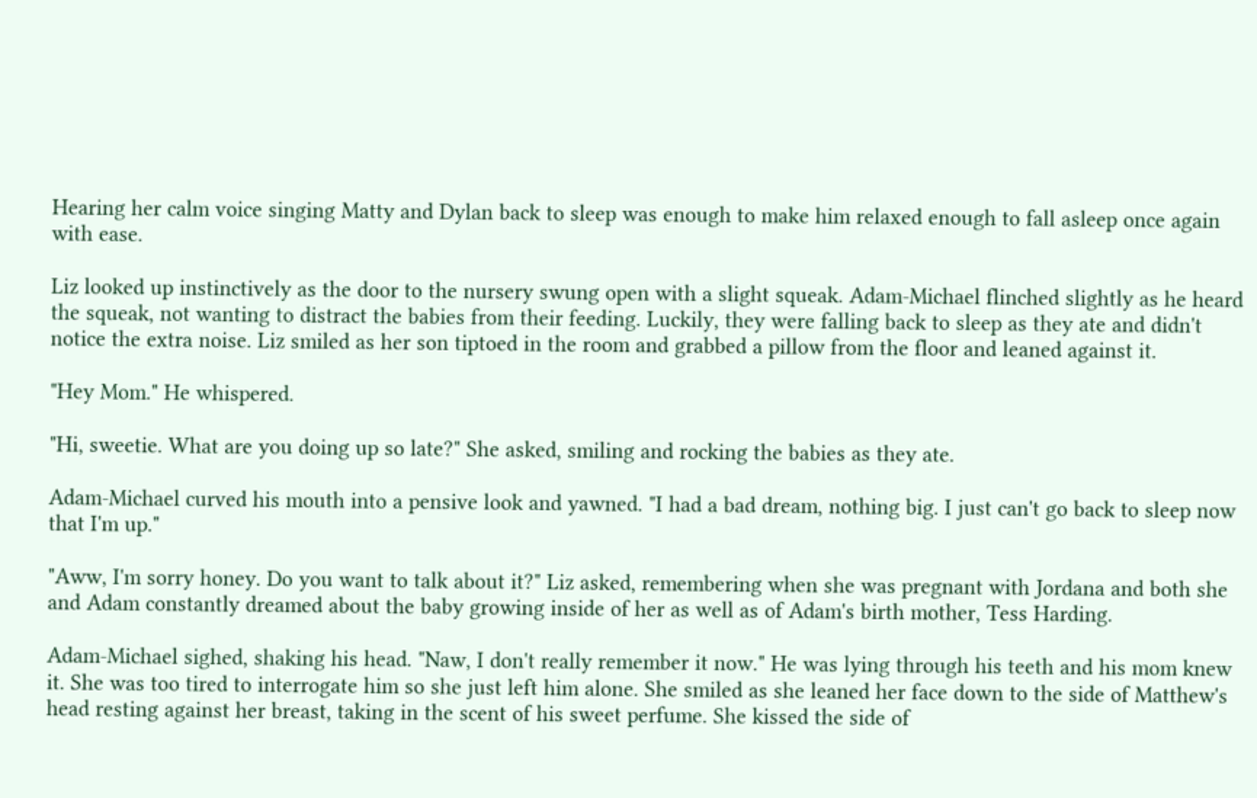Hearing her calm voice singing Matty and Dylan back to sleep was enough to make him relaxed enough to fall asleep once again with ease.

Liz looked up instinctively as the door to the nursery swung open with a slight squeak. Adam-Michael flinched slightly as he heard the squeak, not wanting to distract the babies from their feeding. Luckily, they were falling back to sleep as they ate and didn't notice the extra noise. Liz smiled as her son tiptoed in the room and grabbed a pillow from the floor and leaned against it.

"Hey Mom." He whispered.

"Hi, sweetie. What are you doing up so late?" She asked, smiling and rocking the babies as they ate.

Adam-Michael curved his mouth into a pensive look and yawned. "I had a bad dream, nothing big. I just can't go back to sleep now that I'm up."

"Aww, I'm sorry honey. Do you want to talk about it?" Liz asked, remembering when she was pregnant with Jordana and both she and Adam constantly dreamed about the baby growing inside of her as well as of Adam's birth mother, Tess Harding.

Adam-Michael sighed, shaking his head. "Naw, I don't really remember it now." He was lying through his teeth and his mom knew it. She was too tired to interrogate him so she just left him alone. She smiled as she leaned her face down to the side of Matthew's head resting against her breast, taking in the scent of his sweet perfume. She kissed the side of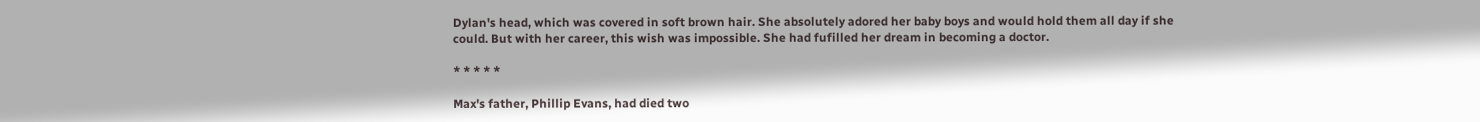Dylan's head, which was covered in soft brown hair. She absolutely adored her baby boys and would hold them all day if she could. But with her career, this wish was impossible. She had fufilled her dream in becoming a doctor.

* * * * *

Max's father, Phillip Evans, had died two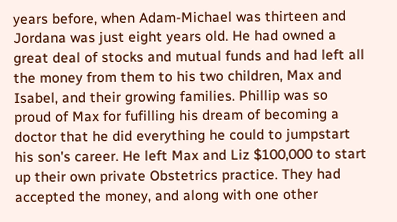years before, when Adam-Michael was thirteen and Jordana was just eight years old. He had owned a great deal of stocks and mutual funds and had left all the money from them to his two children, Max and Isabel, and their growing families. Phillip was so proud of Max for fufilling his dream of becoming a doctor that he did everything he could to jumpstart his son's career. He left Max and Liz $100,000 to start up their own private Obstetrics practice. They had accepted the money, and along with one other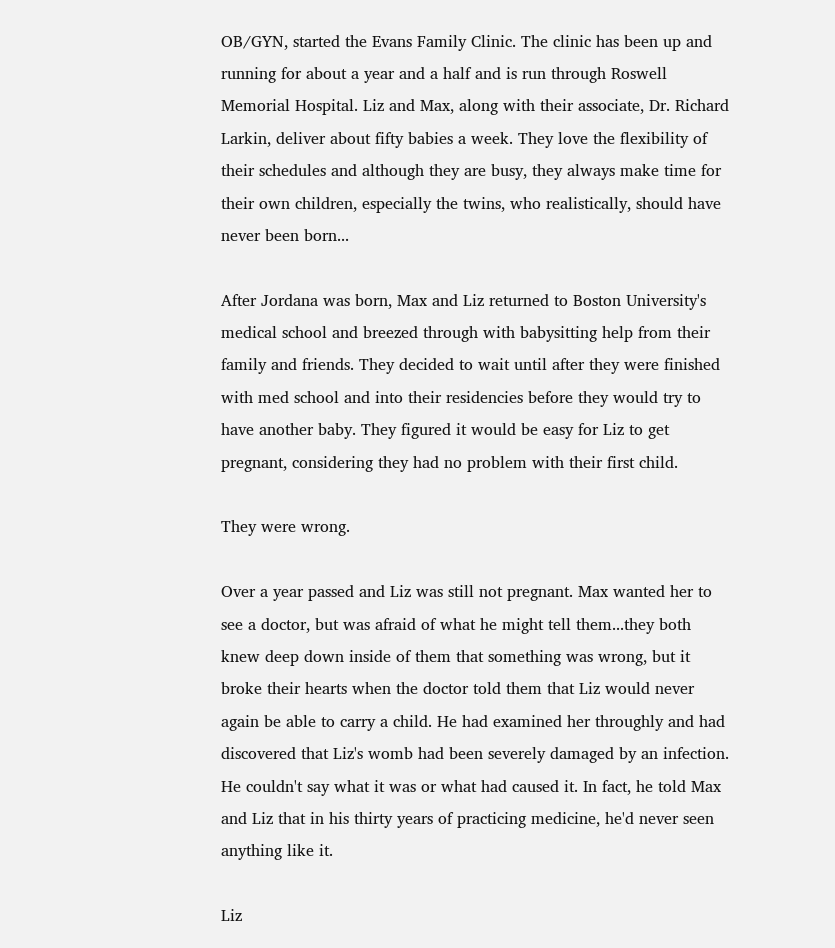OB/GYN, started the Evans Family Clinic. The clinic has been up and running for about a year and a half and is run through Roswell Memorial Hospital. Liz and Max, along with their associate, Dr. Richard Larkin, deliver about fifty babies a week. They love the flexibility of their schedules and although they are busy, they always make time for their own children, especially the twins, who realistically, should have never been born...

After Jordana was born, Max and Liz returned to Boston University's medical school and breezed through with babysitting help from their family and friends. They decided to wait until after they were finished with med school and into their residencies before they would try to have another baby. They figured it would be easy for Liz to get pregnant, considering they had no problem with their first child.

They were wrong.

Over a year passed and Liz was still not pregnant. Max wanted her to see a doctor, but was afraid of what he might tell them...they both knew deep down inside of them that something was wrong, but it broke their hearts when the doctor told them that Liz would never again be able to carry a child. He had examined her throughly and had discovered that Liz's womb had been severely damaged by an infection. He couldn't say what it was or what had caused it. In fact, he told Max and Liz that in his thirty years of practicing medicine, he'd never seen anything like it.

Liz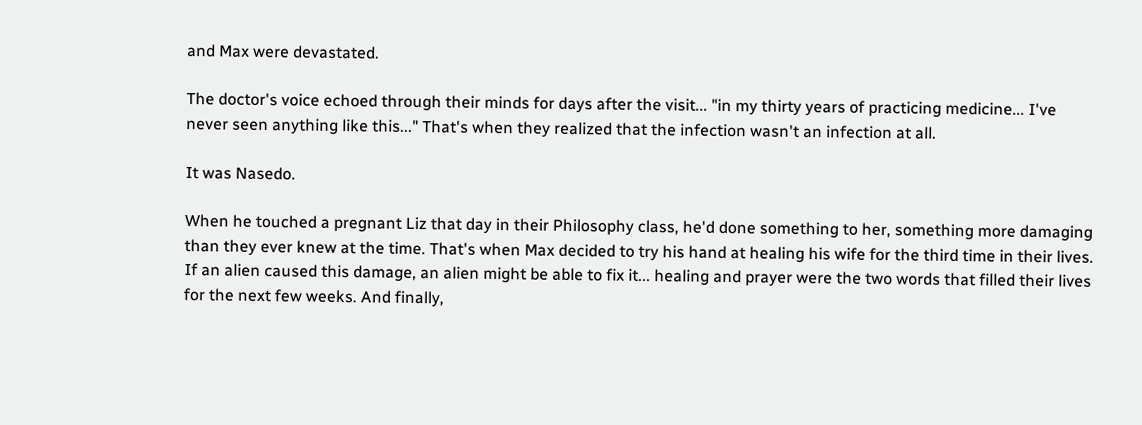and Max were devastated.

The doctor's voice echoed through their minds for days after the visit... "in my thirty years of practicing medicine... I've never seen anything like this..." That's when they realized that the infection wasn't an infection at all.

It was Nasedo.

When he touched a pregnant Liz that day in their Philosophy class, he'd done something to her, something more damaging than they ever knew at the time. That's when Max decided to try his hand at healing his wife for the third time in their lives. If an alien caused this damage, an alien might be able to fix it... healing and prayer were the two words that filled their lives for the next few weeks. And finally,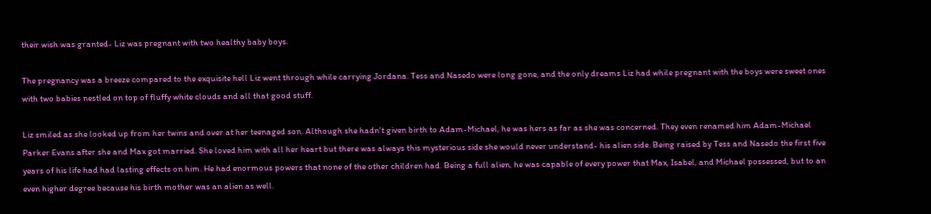their wish was granted- Liz was pregnant with two healthy baby boys.

The pregnancy was a breeze compared to the exquisite hell Liz went through while carrying Jordana. Tess and Nasedo were long gone, and the only dreams Liz had while pregnant with the boys were sweet ones with two babies nestled on top of fluffy white clouds and all that good stuff.

Liz smiled as she looked up from her twins and over at her teenaged son. Although she hadn't given birth to Adam-Michael, he was hers as far as she was concerned. They even renamed him Adam-Michael Parker Evans after she and Max got married. She loved him with all her heart but there was always this mysterious side she would never understand- his alien side. Being raised by Tess and Nasedo the first five years of his life had had lasting effects on him. He had enormous powers that none of the other children had. Being a full alien, he was capable of every power that Max, Isabel, and Michael possessed, but to an even higher degree because his birth mother was an alien as well.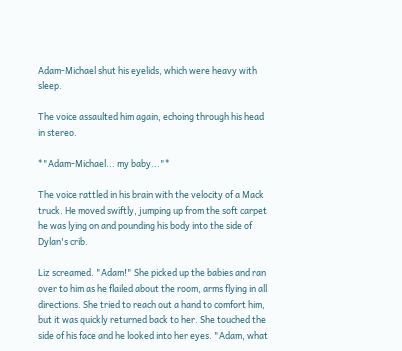Adam-Michael shut his eyelids, which were heavy with sleep.

The voice assaulted him again, echoing through his head in stereo.

*"Adam-Michael... my baby..."*

The voice rattled in his brain with the velocity of a Mack truck. He moved swiftly, jumping up from the soft carpet he was lying on and pounding his body into the side of Dylan's crib.

Liz screamed. "Adam!" She picked up the babies and ran over to him as he flailed about the room, arms flying in all directions. She tried to reach out a hand to comfort him, but it was quickly returned back to her. She touched the side of his face and he looked into her eyes. "Adam, what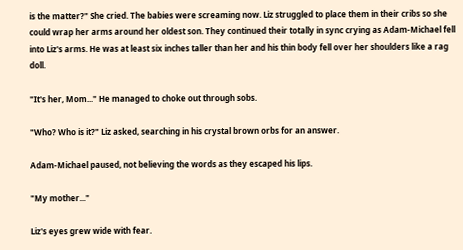is the matter?" She cried. The babies were screaming now. Liz struggled to place them in their cribs so she could wrap her arms around her oldest son. They continued their totally in sync crying as Adam-Michael fell into Liz's arms. He was at least six inches taller than her and his thin body fell over her shoulders like a rag doll.

"It's her, Mom..." He managed to choke out through sobs.

"Who? Who is it?" Liz asked, searching in his crystal brown orbs for an answer.

Adam-Michael paused, not believing the words as they escaped his lips.

"My mother..."

Liz's eyes grew wide with fear.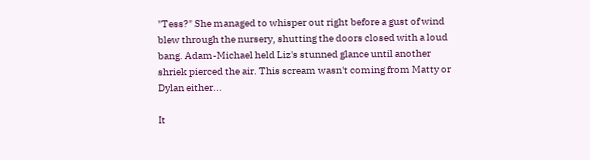"Tess?" She managed to whisper out right before a gust of wind blew through the nursery, shutting the doors closed with a loud bang. Adam-Michael held Liz's stunned glance until another shriek pierced the air. This scream wasn't coming from Matty or Dylan either...

It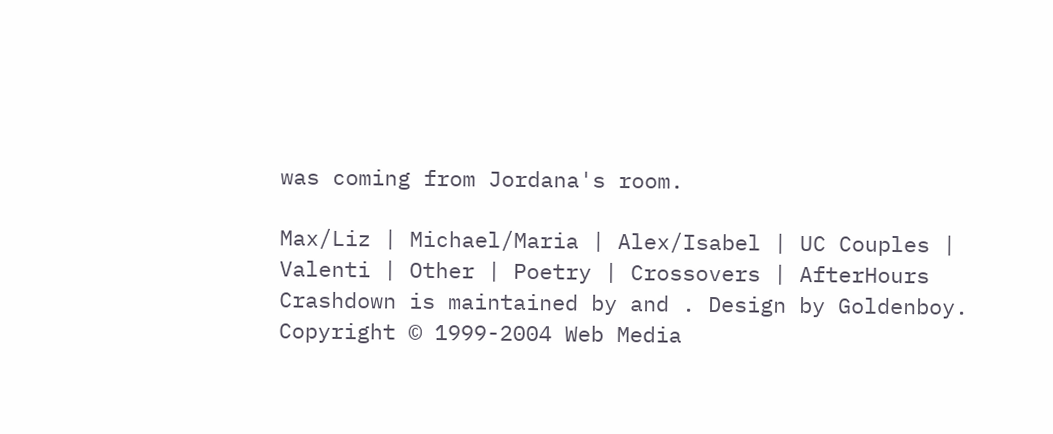was coming from Jordana's room.

Max/Liz | Michael/Maria | Alex/Isabel | UC Couples | Valenti | Other | Poetry | Crossovers | AfterHours
Crashdown is maintained by and . Design by Goldenboy.
Copyright © 1999-2004 Web Media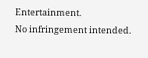Entertainment.
No infringement intended.